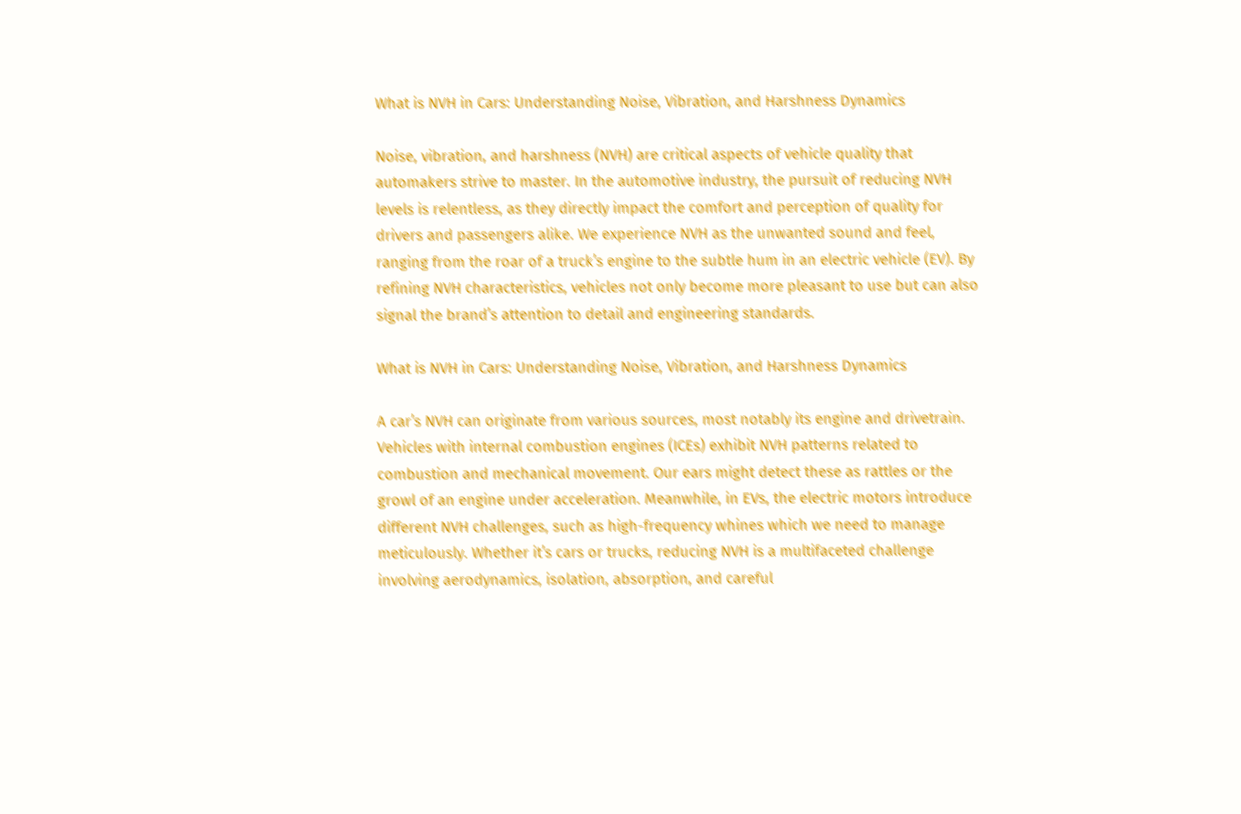What is NVH in Cars: Understanding Noise, Vibration, and Harshness Dynamics

Noise, vibration, and harshness (NVH) are critical aspects of vehicle quality that automakers strive to master. In the automotive industry, the pursuit of reducing NVH levels is relentless, as they directly impact the comfort and perception of quality for drivers and passengers alike. We experience NVH as the unwanted sound and feel, ranging from the roar of a truck’s engine to the subtle hum in an electric vehicle (EV). By refining NVH characteristics, vehicles not only become more pleasant to use but can also signal the brand’s attention to detail and engineering standards.

What is NVH in Cars: Understanding Noise, Vibration, and Harshness Dynamics

A car’s NVH can originate from various sources, most notably its engine and drivetrain. Vehicles with internal combustion engines (ICEs) exhibit NVH patterns related to combustion and mechanical movement. Our ears might detect these as rattles or the growl of an engine under acceleration. Meanwhile, in EVs, the electric motors introduce different NVH challenges, such as high-frequency whines which we need to manage meticulously. Whether it’s cars or trucks, reducing NVH is a multifaceted challenge involving aerodynamics, isolation, absorption, and careful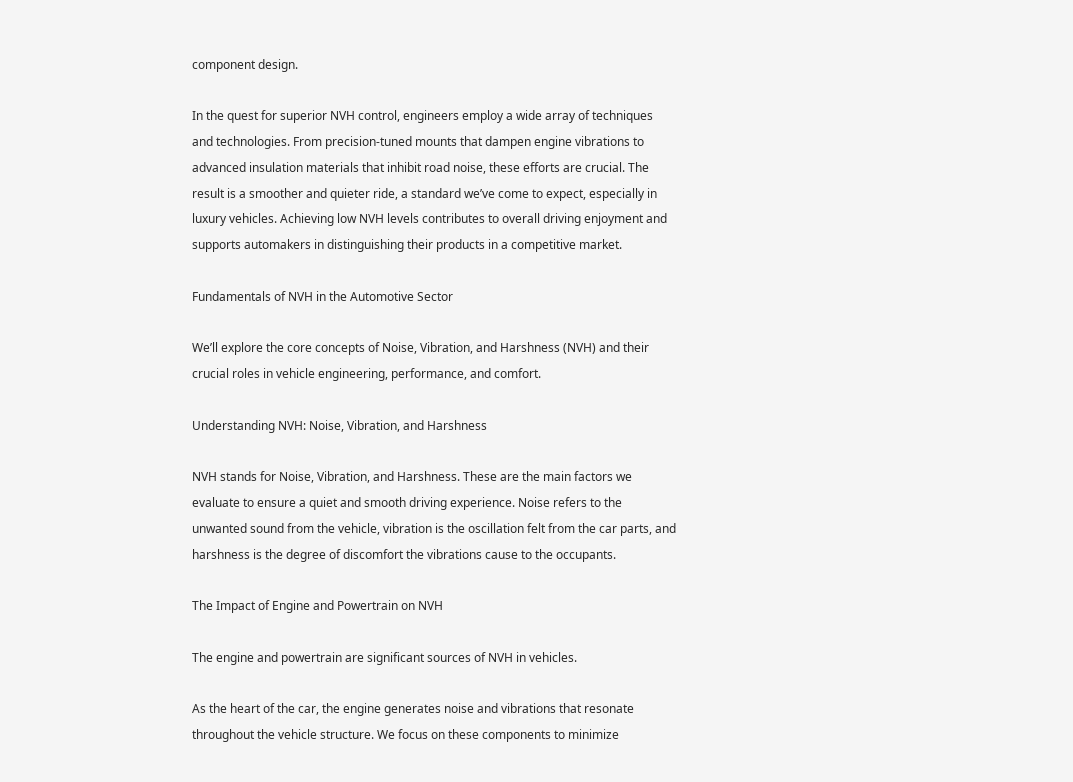component design.

In the quest for superior NVH control, engineers employ a wide array of techniques and technologies. From precision-tuned mounts that dampen engine vibrations to advanced insulation materials that inhibit road noise, these efforts are crucial. The result is a smoother and quieter ride, a standard we’ve come to expect, especially in luxury vehicles. Achieving low NVH levels contributes to overall driving enjoyment and supports automakers in distinguishing their products in a competitive market.

Fundamentals of NVH in the Automotive Sector

We’ll explore the core concepts of Noise, Vibration, and Harshness (NVH) and their crucial roles in vehicle engineering, performance, and comfort.

Understanding NVH: Noise, Vibration, and Harshness

NVH stands for Noise, Vibration, and Harshness. These are the main factors we evaluate to ensure a quiet and smooth driving experience. Noise refers to the unwanted sound from the vehicle, vibration is the oscillation felt from the car parts, and harshness is the degree of discomfort the vibrations cause to the occupants.

The Impact of Engine and Powertrain on NVH

The engine and powertrain are significant sources of NVH in vehicles.

As the heart of the car, the engine generates noise and vibrations that resonate throughout the vehicle structure. We focus on these components to minimize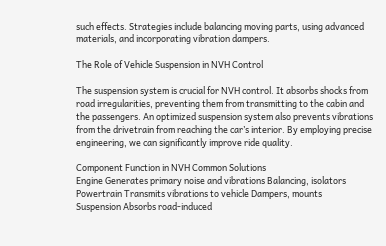such effects. Strategies include balancing moving parts, using advanced materials, and incorporating vibration dampers.

The Role of Vehicle Suspension in NVH Control

The suspension system is crucial for NVH control. It absorbs shocks from road irregularities, preventing them from transmitting to the cabin and the passengers. An optimized suspension system also prevents vibrations from the drivetrain from reaching the car’s interior. By employing precise engineering, we can significantly improve ride quality.

Component Function in NVH Common Solutions
Engine Generates primary noise and vibrations Balancing, isolators
Powertrain Transmits vibrations to vehicle Dampers, mounts
Suspension Absorbs road-induced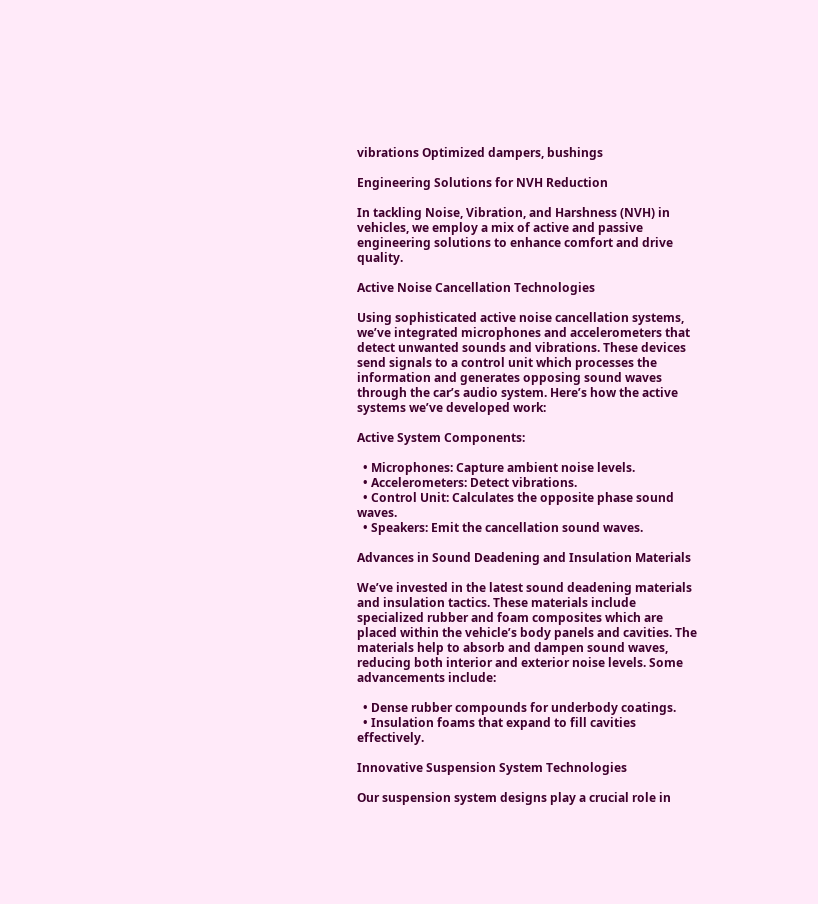vibrations Optimized dampers, bushings

Engineering Solutions for NVH Reduction

In tackling Noise, Vibration, and Harshness (NVH) in vehicles, we employ a mix of active and passive engineering solutions to enhance comfort and drive quality.

Active Noise Cancellation Technologies

Using sophisticated active noise cancellation systems, we’ve integrated microphones and accelerometers that detect unwanted sounds and vibrations. These devices send signals to a control unit which processes the information and generates opposing sound waves through the car’s audio system. Here’s how the active systems we’ve developed work:

Active System Components:

  • Microphones: Capture ambient noise levels.
  • Accelerometers: Detect vibrations.
  • Control Unit: Calculates the opposite phase sound waves.
  • Speakers: Emit the cancellation sound waves.

Advances in Sound Deadening and Insulation Materials

We’ve invested in the latest sound deadening materials and insulation tactics. These materials include specialized rubber and foam composites which are placed within the vehicle’s body panels and cavities. The materials help to absorb and dampen sound waves, reducing both interior and exterior noise levels. Some advancements include:

  • Dense rubber compounds for underbody coatings.
  • Insulation foams that expand to fill cavities effectively.

Innovative Suspension System Technologies

Our suspension system designs play a crucial role in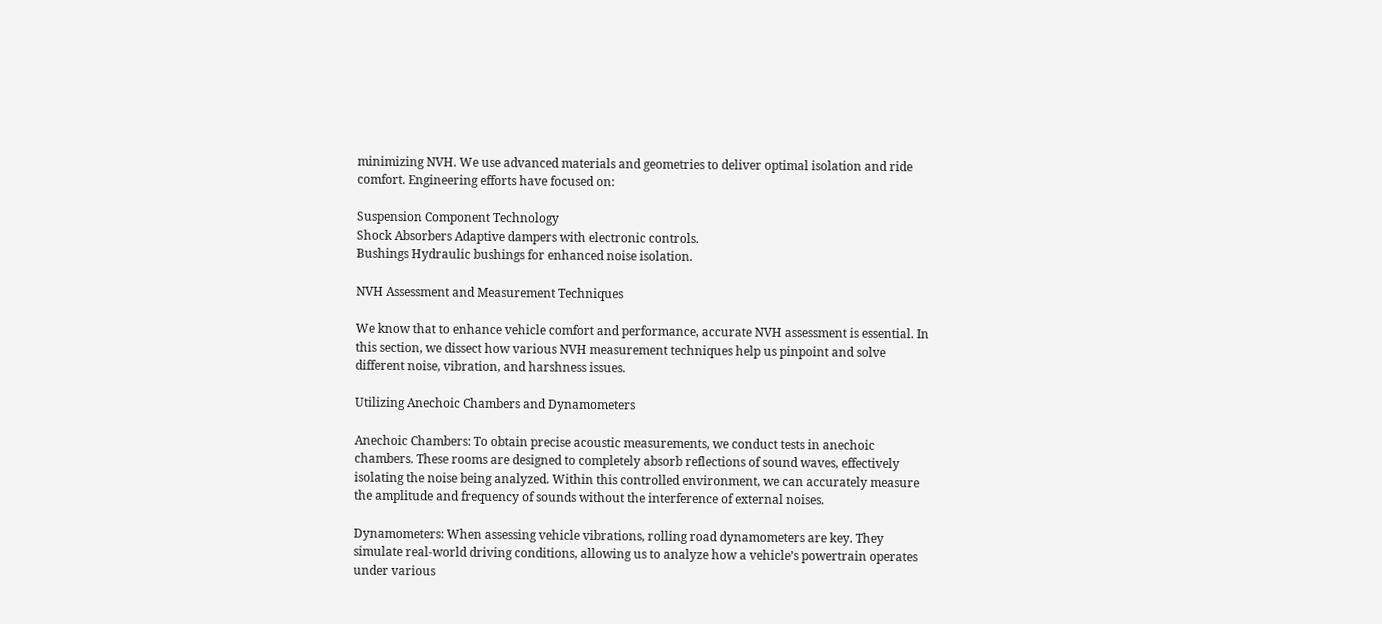minimizing NVH. We use advanced materials and geometries to deliver optimal isolation and ride comfort. Engineering efforts have focused on:

Suspension Component Technology
Shock Absorbers Adaptive dampers with electronic controls.
Bushings Hydraulic bushings for enhanced noise isolation.

NVH Assessment and Measurement Techniques

We know that to enhance vehicle comfort and performance, accurate NVH assessment is essential. In this section, we dissect how various NVH measurement techniques help us pinpoint and solve different noise, vibration, and harshness issues.

Utilizing Anechoic Chambers and Dynamometers

Anechoic Chambers: To obtain precise acoustic measurements, we conduct tests in anechoic chambers. These rooms are designed to completely absorb reflections of sound waves, effectively isolating the noise being analyzed. Within this controlled environment, we can accurately measure the amplitude and frequency of sounds without the interference of external noises.

Dynamometers: When assessing vehicle vibrations, rolling road dynamometers are key. They simulate real-world driving conditions, allowing us to analyze how a vehicle’s powertrain operates under various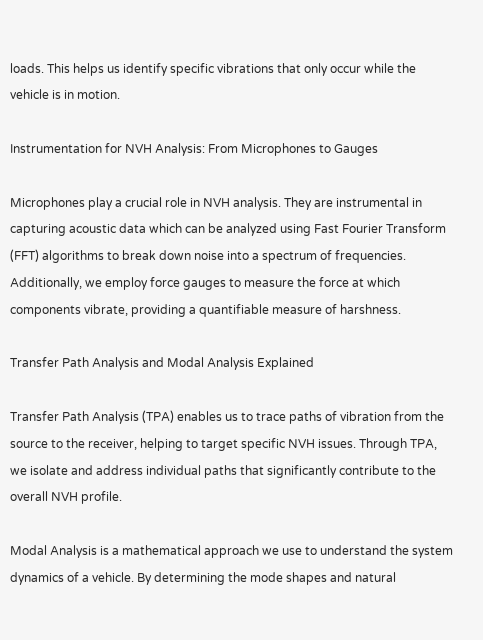loads. This helps us identify specific vibrations that only occur while the vehicle is in motion.

Instrumentation for NVH Analysis: From Microphones to Gauges

Microphones play a crucial role in NVH analysis. They are instrumental in capturing acoustic data which can be analyzed using Fast Fourier Transform (FFT) algorithms to break down noise into a spectrum of frequencies. Additionally, we employ force gauges to measure the force at which components vibrate, providing a quantifiable measure of harshness.

Transfer Path Analysis and Modal Analysis Explained

Transfer Path Analysis (TPA) enables us to trace paths of vibration from the source to the receiver, helping to target specific NVH issues. Through TPA, we isolate and address individual paths that significantly contribute to the overall NVH profile.

Modal Analysis is a mathematical approach we use to understand the system dynamics of a vehicle. By determining the mode shapes and natural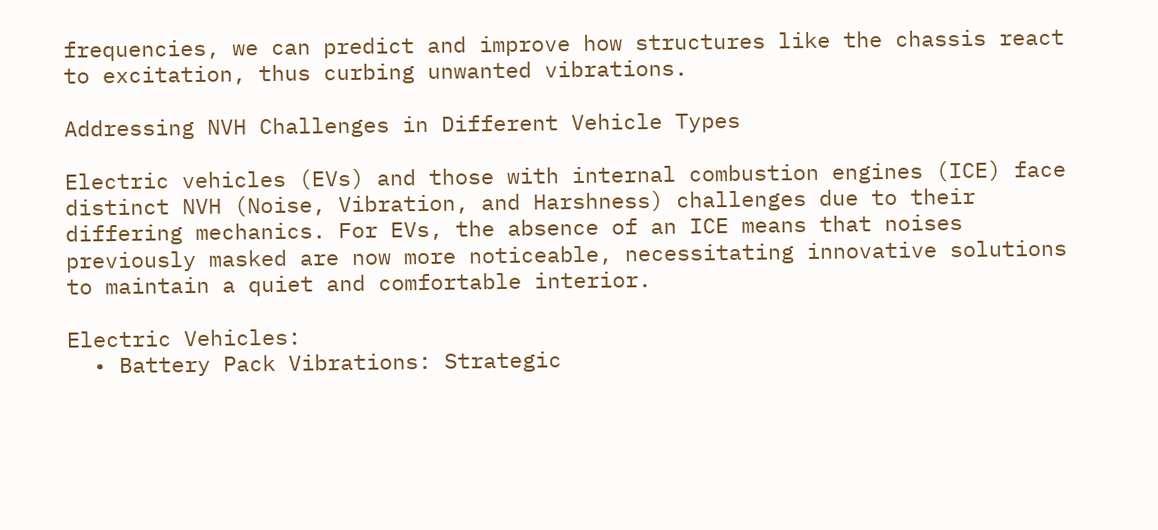frequencies, we can predict and improve how structures like the chassis react to excitation, thus curbing unwanted vibrations.

Addressing NVH Challenges in Different Vehicle Types

Electric vehicles (EVs) and those with internal combustion engines (ICE) face distinct NVH (Noise, Vibration, and Harshness) challenges due to their differing mechanics. For EVs, the absence of an ICE means that noises previously masked are now more noticeable, necessitating innovative solutions to maintain a quiet and comfortable interior.

Electric Vehicles:
  • Battery Pack Vibrations: Strategic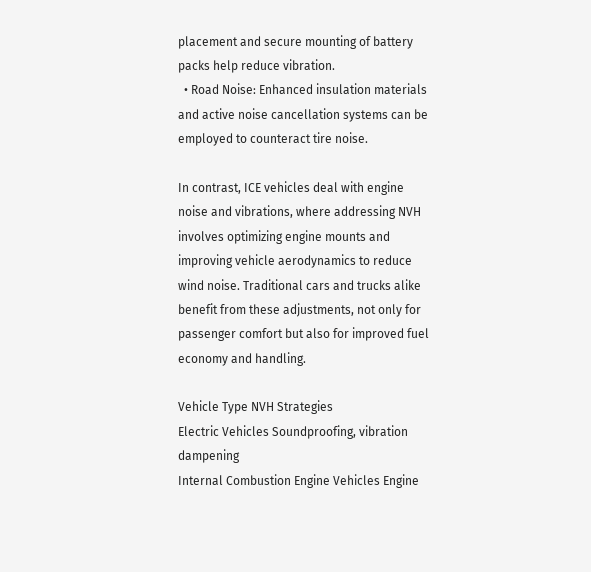placement and secure mounting of battery packs help reduce vibration.
  • Road Noise: Enhanced insulation materials and active noise cancellation systems can be employed to counteract tire noise.

In contrast, ICE vehicles deal with engine noise and vibrations, where addressing NVH involves optimizing engine mounts and improving vehicle aerodynamics to reduce wind noise. Traditional cars and trucks alike benefit from these adjustments, not only for passenger comfort but also for improved fuel economy and handling.

Vehicle Type NVH Strategies
Electric Vehicles Soundproofing, vibration dampening
Internal Combustion Engine Vehicles Engine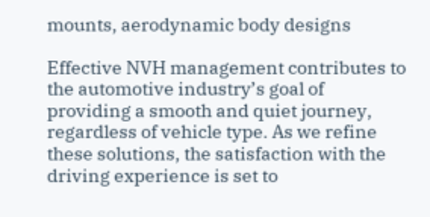mounts, aerodynamic body designs

Effective NVH management contributes to the automotive industry’s goal of providing a smooth and quiet journey, regardless of vehicle type. As we refine these solutions, the satisfaction with the driving experience is set to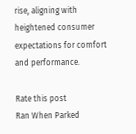rise, aligning with heightened consumer expectations for comfort and performance.

Rate this post
Ran When Parked